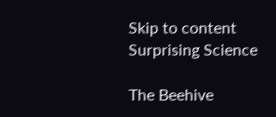Skip to content
Surprising Science

The Beehive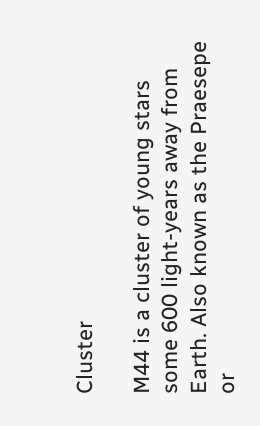Cluster

M44 is a cluster of young stars some 600 light-years away from Earth. Also known as the Praesepe or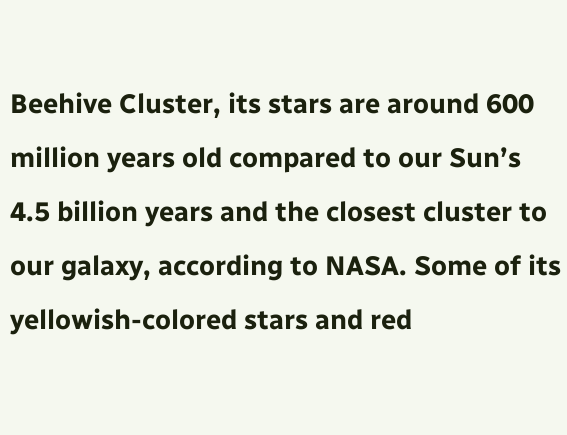Beehive Cluster, its stars are around 600 million years old compared to our Sun’s 4.5 billion years and the closest cluster to our galaxy, according to NASA. Some of its yellowish-colored stars and red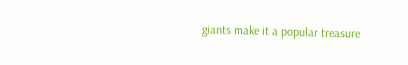giants make it a popular treasure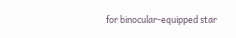for binocular-equipped star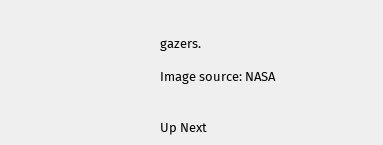gazers.

Image source: NASA


Up Next